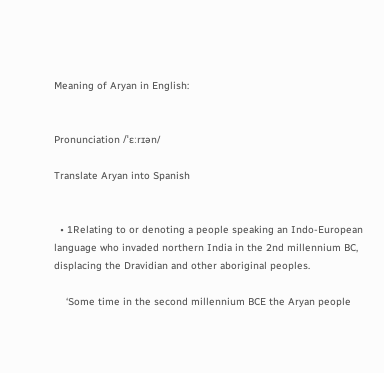Meaning of Aryan in English:


Pronunciation /ˈɛːrɪən/

Translate Aryan into Spanish


  • 1Relating to or denoting a people speaking an Indo-European language who invaded northern India in the 2nd millennium BC, displacing the Dravidian and other aboriginal peoples.

    ‘Some time in the second millennium BCE the Aryan people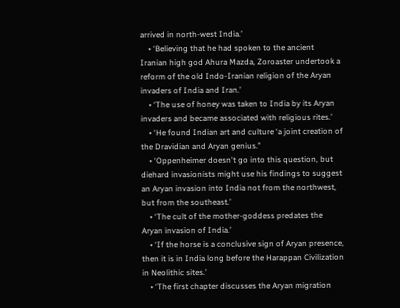arrived in north-west India.’
    • ‘Believing that he had spoken to the ancient Iranian high god Ahura Mazda, Zoroaster undertook a reform of the old Indo-Iranian religion of the Aryan invaders of India and Iran.’
    • ‘The use of honey was taken to India by its Aryan invaders and became associated with religious rites.’
    • ‘He found Indian art and culture ‘a joint creation of the Dravidian and Aryan genius.’’
    • ‘Oppenheimer doesn't go into this question, but diehard invasionists might use his findings to suggest an Aryan invasion into India not from the northwest, but from the southeast.’
    • ‘The cult of the mother-goddess predates the Aryan invasion of India.’
    • ‘If the horse is a conclusive sign of Aryan presence, then it is in India long before the Harappan Civilization in Neolithic sites.’
    • ‘The first chapter discusses the Aryan migration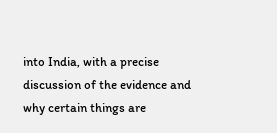into India, with a precise discussion of the evidence and why certain things are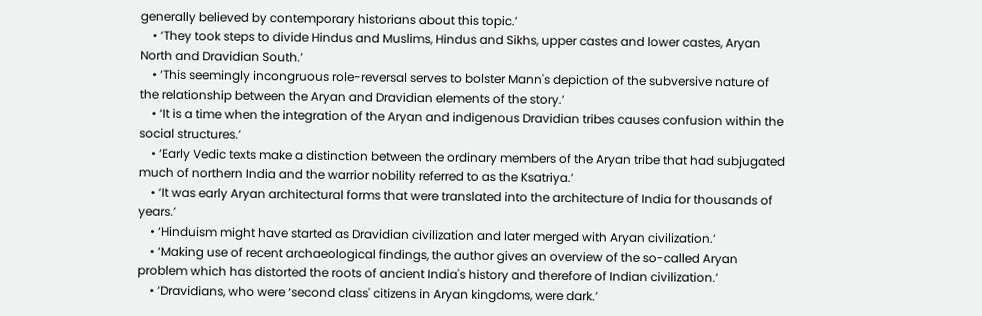generally believed by contemporary historians about this topic.’
    • ‘They took steps to divide Hindus and Muslims, Hindus and Sikhs, upper castes and lower castes, Aryan North and Dravidian South.’
    • ‘This seemingly incongruous role-reversal serves to bolster Mann's depiction of the subversive nature of the relationship between the Aryan and Dravidian elements of the story.’
    • ‘It is a time when the integration of the Aryan and indigenous Dravidian tribes causes confusion within the social structures.’
    • ‘Early Vedic texts make a distinction between the ordinary members of the Aryan tribe that had subjugated much of northern India and the warrior nobility referred to as the Ksatriya.’
    • ‘It was early Aryan architectural forms that were translated into the architecture of India for thousands of years.’
    • ‘Hinduism might have started as Dravidian civilization and later merged with Aryan civilization.’
    • ‘Making use of recent archaeological findings, the author gives an overview of the so-called Aryan problem which has distorted the roots of ancient India's history and therefore of Indian civilization.’
    • ‘Dravidians, who were ‘second class' citizens in Aryan kingdoms, were dark.’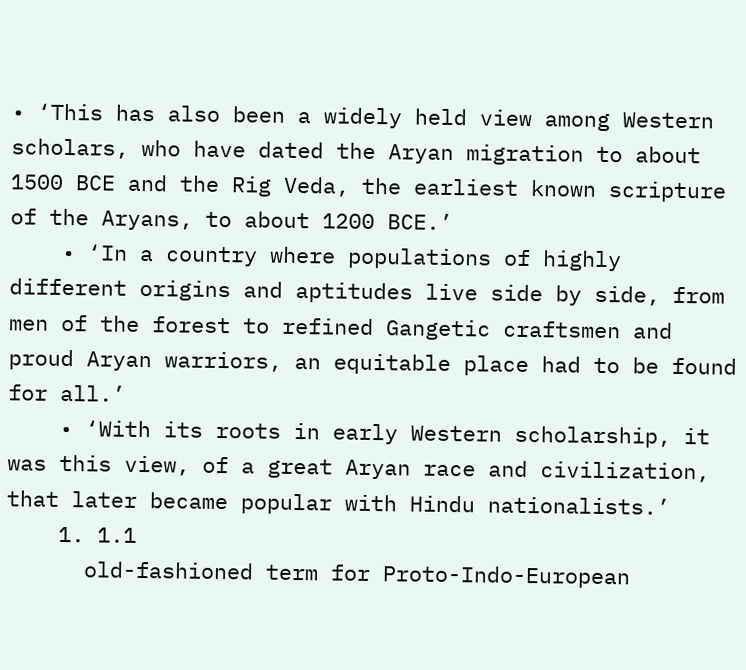• ‘This has also been a widely held view among Western scholars, who have dated the Aryan migration to about 1500 BCE and the Rig Veda, the earliest known scripture of the Aryans, to about 1200 BCE.’
    • ‘In a country where populations of highly different origins and aptitudes live side by side, from men of the forest to refined Gangetic craftsmen and proud Aryan warriors, an equitable place had to be found for all.’
    • ‘With its roots in early Western scholarship, it was this view, of a great Aryan race and civilization, that later became popular with Hindu nationalists.’
    1. 1.1
      old-fashioned term for Proto-Indo-European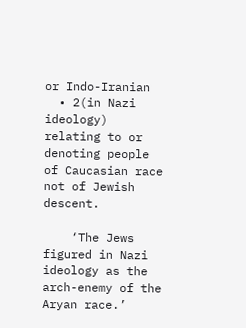or Indo-Iranian
  • 2(in Nazi ideology) relating to or denoting people of Caucasian race not of Jewish descent.

    ‘The Jews figured in Nazi ideology as the arch-enemy of the Aryan race.’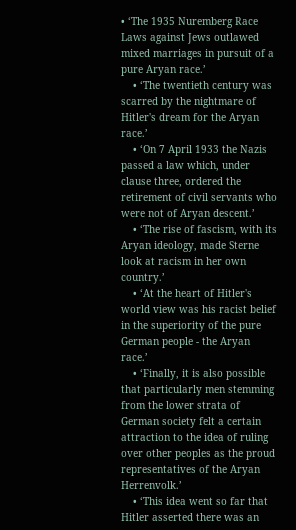• ‘The 1935 Nuremberg Race Laws against Jews outlawed mixed marriages in pursuit of a pure Aryan race.’
    • ‘The twentieth century was scarred by the nightmare of Hitler's dream for the Aryan race.’
    • ‘On 7 April 1933 the Nazis passed a law which, under clause three, ordered the retirement of civil servants who were not of Aryan descent.’
    • ‘The rise of fascism, with its Aryan ideology, made Sterne look at racism in her own country.’
    • ‘At the heart of Hitler's world view was his racist belief in the superiority of the pure German people - the Aryan race.’
    • ‘Finally, it is also possible that particularly men stemming from the lower strata of German society felt a certain attraction to the idea of ruling over other peoples as the proud representatives of the Aryan Herrenvolk.’
    • ‘This idea went so far that Hitler asserted there was an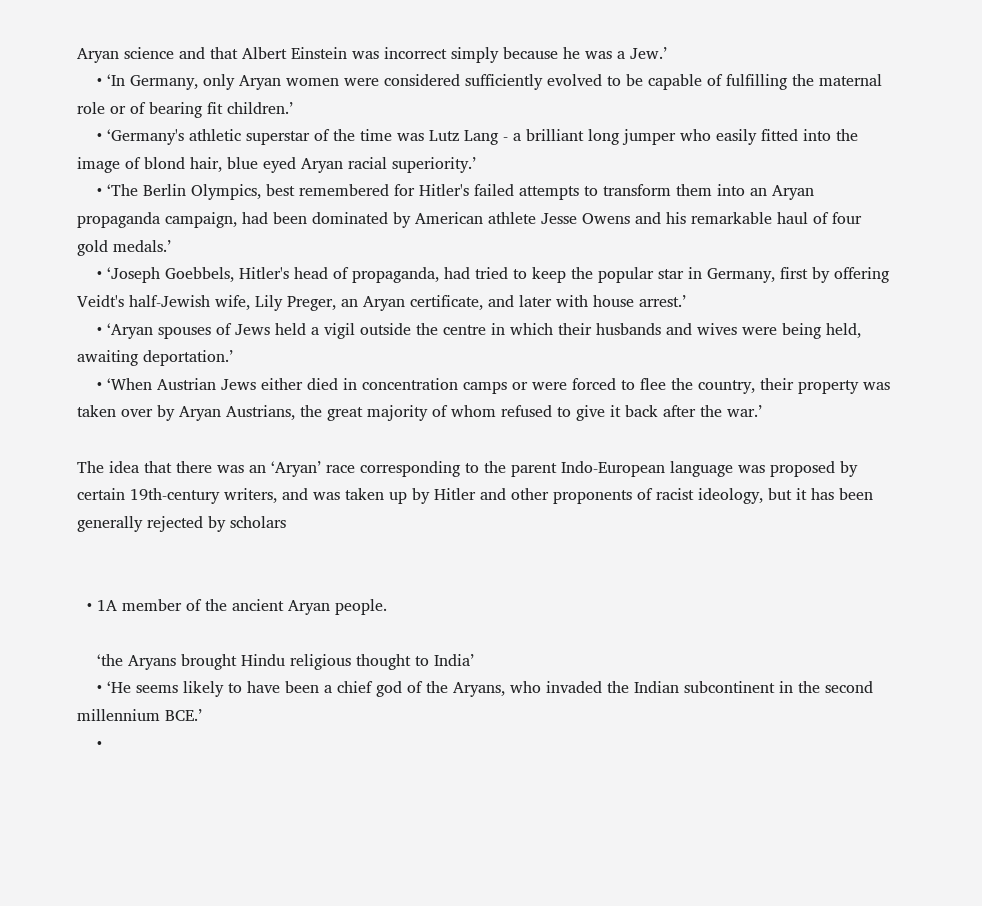Aryan science and that Albert Einstein was incorrect simply because he was a Jew.’
    • ‘In Germany, only Aryan women were considered sufficiently evolved to be capable of fulfilling the maternal role or of bearing fit children.’
    • ‘Germany's athletic superstar of the time was Lutz Lang - a brilliant long jumper who easily fitted into the image of blond hair, blue eyed Aryan racial superiority.’
    • ‘The Berlin Olympics, best remembered for Hitler's failed attempts to transform them into an Aryan propaganda campaign, had been dominated by American athlete Jesse Owens and his remarkable haul of four gold medals.’
    • ‘Joseph Goebbels, Hitler's head of propaganda, had tried to keep the popular star in Germany, first by offering Veidt's half-Jewish wife, Lily Preger, an Aryan certificate, and later with house arrest.’
    • ‘Aryan spouses of Jews held a vigil outside the centre in which their husbands and wives were being held, awaiting deportation.’
    • ‘When Austrian Jews either died in concentration camps or were forced to flee the country, their property was taken over by Aryan Austrians, the great majority of whom refused to give it back after the war.’

The idea that there was an ‘Aryan’ race corresponding to the parent Indo-European language was proposed by certain 19th-century writers, and was taken up by Hitler and other proponents of racist ideology, but it has been generally rejected by scholars


  • 1A member of the ancient Aryan people.

    ‘the Aryans brought Hindu religious thought to India’
    • ‘He seems likely to have been a chief god of the Aryans, who invaded the Indian subcontinent in the second millennium BCE.’
    •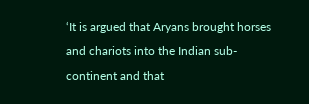‘It is argued that Aryans brought horses and chariots into the Indian sub-continent and that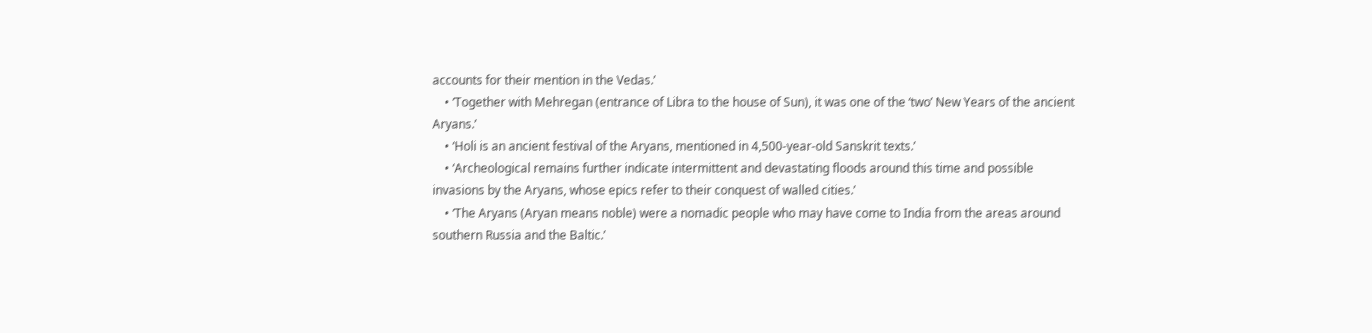accounts for their mention in the Vedas.’
    • ‘Together with Mehregan (entrance of Libra to the house of Sun), it was one of the ‘two’ New Years of the ancient Aryans.’
    • ‘Holi is an ancient festival of the Aryans, mentioned in 4,500-year-old Sanskrit texts.’
    • ‘Archeological remains further indicate intermittent and devastating floods around this time and possible invasions by the Aryans, whose epics refer to their conquest of walled cities.’
    • ‘The Aryans (Aryan means noble) were a nomadic people who may have come to India from the areas around southern Russia and the Baltic.’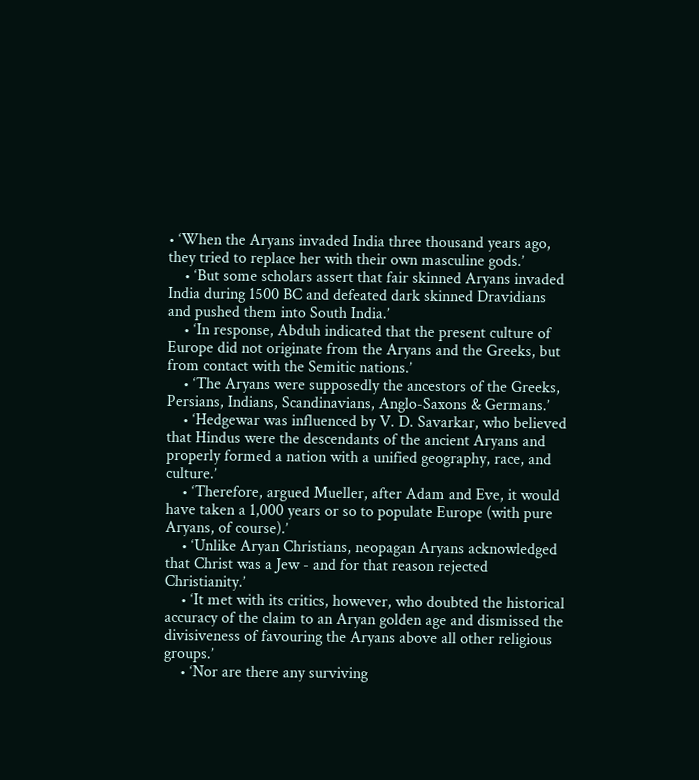• ‘When the Aryans invaded India three thousand years ago, they tried to replace her with their own masculine gods.’
    • ‘But some scholars assert that fair skinned Aryans invaded India during 1500 BC and defeated dark skinned Dravidians and pushed them into South India.’
    • ‘In response, Abduh indicated that the present culture of Europe did not originate from the Aryans and the Greeks, but from contact with the Semitic nations.’
    • ‘The Aryans were supposedly the ancestors of the Greeks, Persians, Indians, Scandinavians, Anglo-Saxons & Germans.’
    • ‘Hedgewar was influenced by V. D. Savarkar, who believed that Hindus were the descendants of the ancient Aryans and properly formed a nation with a unified geography, race, and culture.’
    • ‘Therefore, argued Mueller, after Adam and Eve, it would have taken a 1,000 years or so to populate Europe (with pure Aryans, of course).’
    • ‘Unlike Aryan Christians, neopagan Aryans acknowledged that Christ was a Jew - and for that reason rejected Christianity.’
    • ‘It met with its critics, however, who doubted the historical accuracy of the claim to an Aryan golden age and dismissed the divisiveness of favouring the Aryans above all other religious groups.’
    • ‘Nor are there any surviving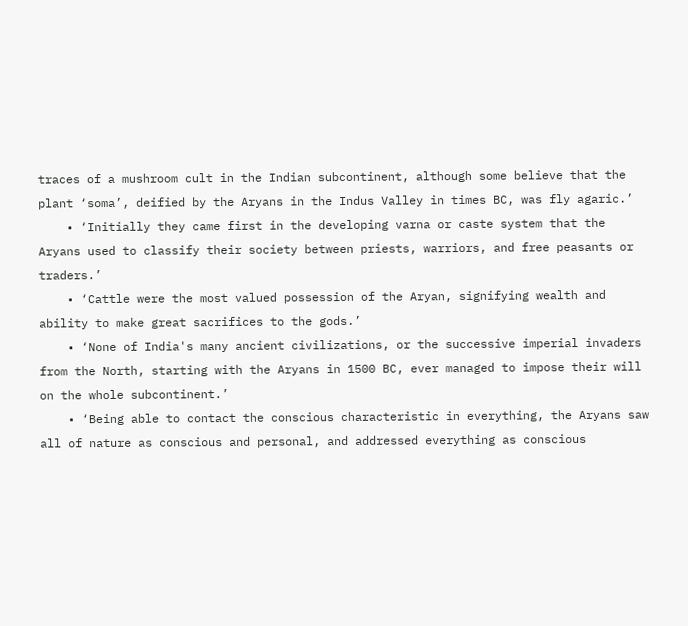traces of a mushroom cult in the Indian subcontinent, although some believe that the plant ‘soma’, deified by the Aryans in the Indus Valley in times BC, was fly agaric.’
    • ‘Initially they came first in the developing varna or caste system that the Aryans used to classify their society between priests, warriors, and free peasants or traders.’
    • ‘Cattle were the most valued possession of the Aryan, signifying wealth and ability to make great sacrifices to the gods.’
    • ‘None of India's many ancient civilizations, or the successive imperial invaders from the North, starting with the Aryans in 1500 BC, ever managed to impose their will on the whole subcontinent.’
    • ‘Being able to contact the conscious characteristic in everything, the Aryans saw all of nature as conscious and personal, and addressed everything as conscious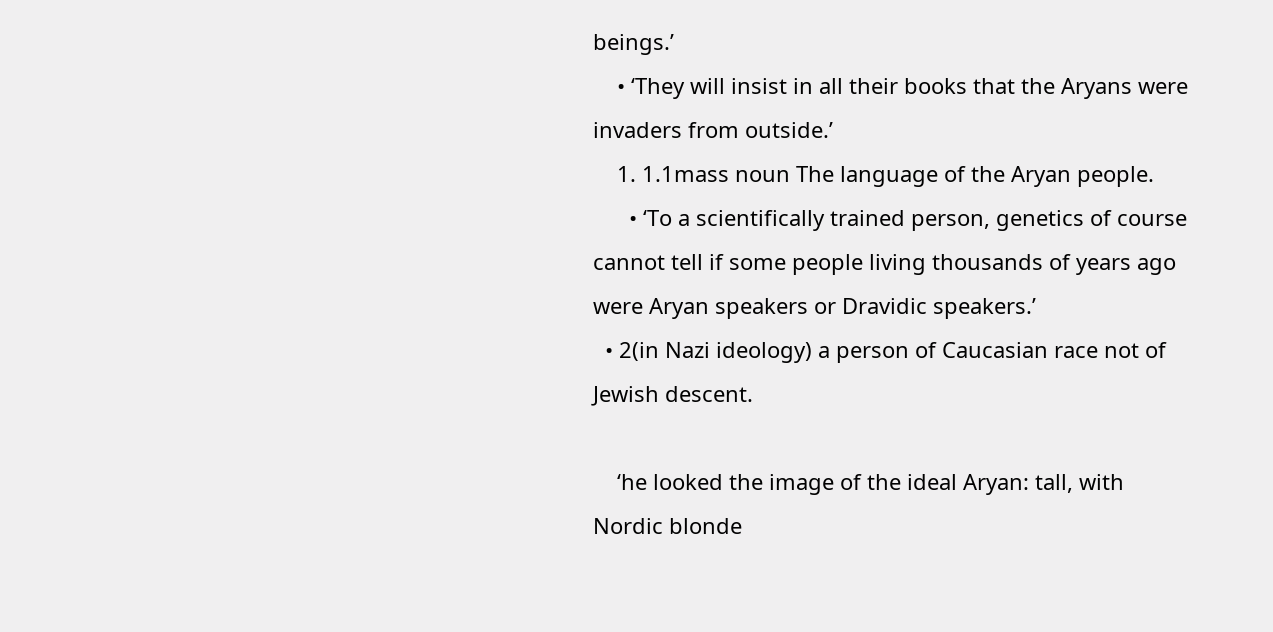beings.’
    • ‘They will insist in all their books that the Aryans were invaders from outside.’
    1. 1.1mass noun The language of the Aryan people.
      • ‘To a scientifically trained person, genetics of course cannot tell if some people living thousands of years ago were Aryan speakers or Dravidic speakers.’
  • 2(in Nazi ideology) a person of Caucasian race not of Jewish descent.

    ‘he looked the image of the ideal Aryan: tall, with Nordic blonde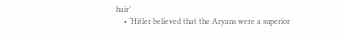hair’
    • ‘Hitler believed that the Aryans were a superior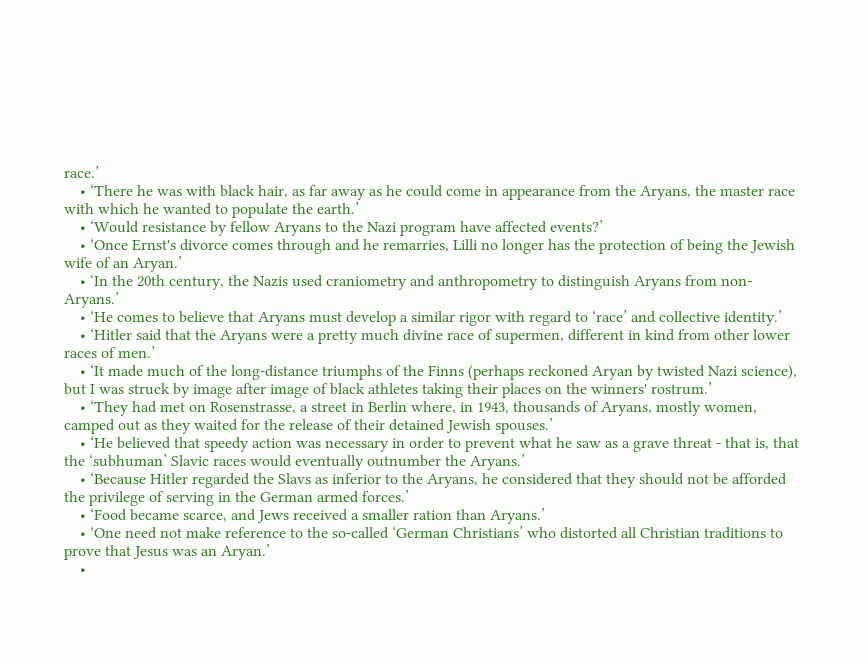race.’
    • ‘There he was with black hair, as far away as he could come in appearance from the Aryans, the master race with which he wanted to populate the earth.’
    • ‘Would resistance by fellow Aryans to the Nazi program have affected events?’
    • ‘Once Ernst's divorce comes through and he remarries, Lilli no longer has the protection of being the Jewish wife of an Aryan.’
    • ‘In the 20th century, the Nazis used craniometry and anthropometry to distinguish Aryans from non-Aryans.’
    • ‘He comes to believe that Aryans must develop a similar rigor with regard to ‘race’ and collective identity.’
    • ‘Hitler said that the Aryans were a pretty much divine race of supermen, different in kind from other lower races of men.’
    • ‘It made much of the long-distance triumphs of the Finns (perhaps reckoned Aryan by twisted Nazi science), but I was struck by image after image of black athletes taking their places on the winners' rostrum.’
    • ‘They had met on Rosenstrasse, a street in Berlin where, in 1943, thousands of Aryans, mostly women, camped out as they waited for the release of their detained Jewish spouses.’
    • ‘He believed that speedy action was necessary in order to prevent what he saw as a grave threat - that is, that the ‘subhuman’ Slavic races would eventually outnumber the Aryans.’
    • ‘Because Hitler regarded the Slavs as inferior to the Aryans, he considered that they should not be afforded the privilege of serving in the German armed forces.’
    • ‘Food became scarce, and Jews received a smaller ration than Aryans.’
    • ‘One need not make reference to the so-called ‘German Christians’ who distorted all Christian traditions to prove that Jesus was an Aryan.’
    •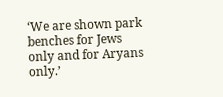‘We are shown park benches for Jews only and for Aryans only.’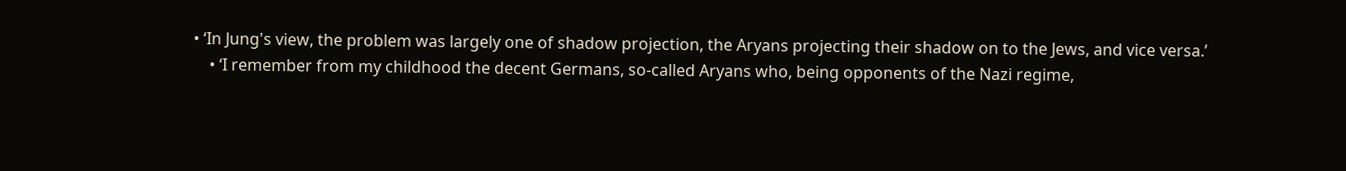• ‘In Jung's view, the problem was largely one of shadow projection, the Aryans projecting their shadow on to the Jews, and vice versa.’
    • ‘I remember from my childhood the decent Germans, so-called Aryans who, being opponents of the Nazi regime,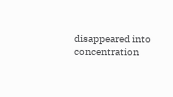disappeared into concentration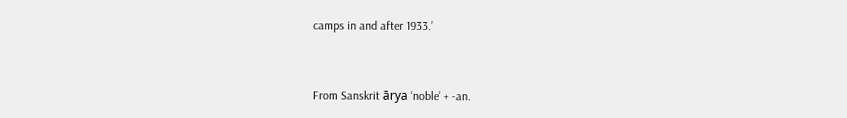camps in and after 1933.’


From Sanskrit ārya ‘noble’ + -an.